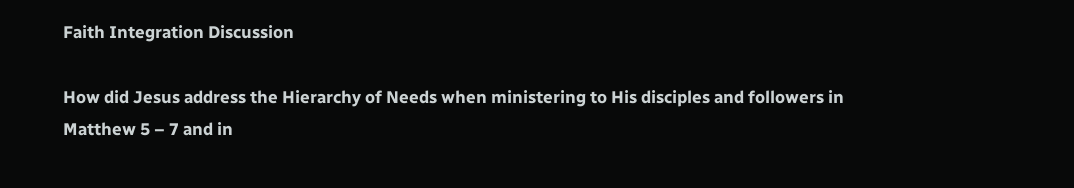Faith Integration Discussion

How did Jesus address the Hierarchy of Needs when ministering to His disciples and followers in Matthew 5 – 7 and in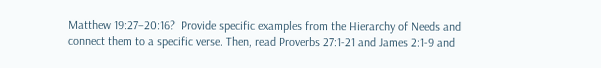Matthew 19:27–20:16?  Provide specific examples from the Hierarchy of Needs and connect them to a specific verse. Then, read Proverbs 27:1-21 and James 2:1-9 and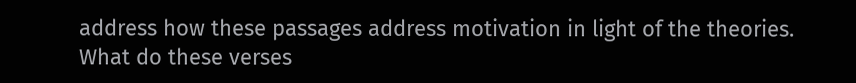address how these passages address motivation in light of the theories.  What do these verses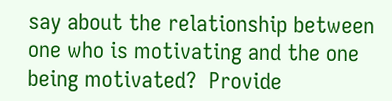say about the relationship between one who is motivating and the one being motivated?  Provide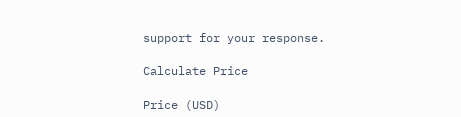support for your response.

Calculate Price

Price (USD)